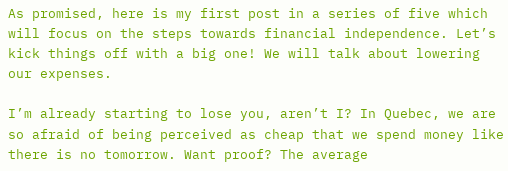As promised, here is my first post in a series of five which will focus on the steps towards financial independence. Let’s kick things off with a big one! We will talk about lowering our expenses.

I’m already starting to lose you, aren’t I? In Quebec, we are so afraid of being perceived as cheap that we spend money like there is no tomorrow. Want proof? The average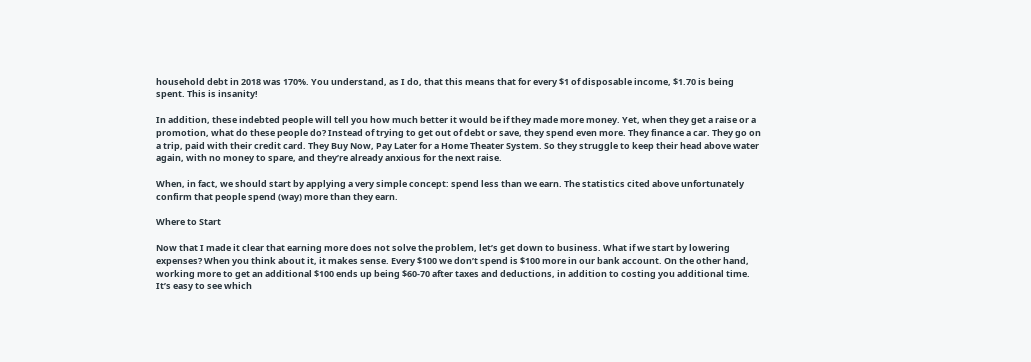household debt in 2018 was 170%. You understand, as I do, that this means that for every $1 of disposable income, $1.70 is being spent. This is insanity!

In addition, these indebted people will tell you how much better it would be if they made more money. Yet, when they get a raise or a promotion, what do these people do? Instead of trying to get out of debt or save, they spend even more. They finance a car. They go on a trip, paid with their credit card. They Buy Now, Pay Later for a Home Theater System. So they struggle to keep their head above water again, with no money to spare, and they’re already anxious for the next raise.

When, in fact, we should start by applying a very simple concept: spend less than we earn. The statistics cited above unfortunately confirm that people spend (way) more than they earn.

Where to Start

Now that I made it clear that earning more does not solve the problem, let’s get down to business. What if we start by lowering expenses? When you think about it, it makes sense. Every $100 we don’t spend is $100 more in our bank account. On the other hand, working more to get an additional $100 ends up being $60-70 after taxes and deductions, in addition to costing you additional time. It’s easy to see which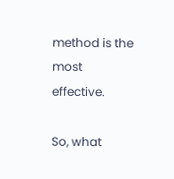method is the most effective.

So, what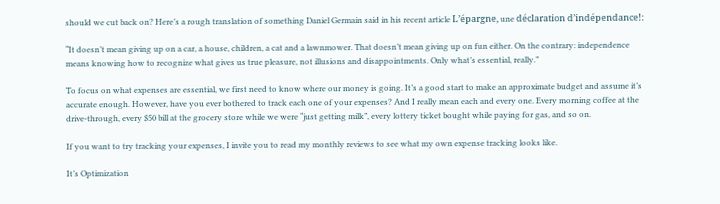should we cut back on? Here’s a rough translation of something Daniel Germain said in his recent article L’épargne, une déclaration d’indépendance!:

“It doesn’t mean giving up on a car, a house, children, a cat and a lawnmower. That doesn’t mean giving up on fun either. On the contrary: independence means knowing how to recognize what gives us true pleasure, not illusions and disappointments. Only what’s essential, really.”

To focus on what expenses are essential, we first need to know where our money is going. It’s a good start to make an approximate budget and assume it’s accurate enough. However, have you ever bothered to track each one of your expenses? And I really mean each and every one. Every morning coffee at the drive-through, every $50 bill at the grocery store while we were “just getting milk”, every lottery ticket bought while paying for gas, and so on.

If you want to try tracking your expenses, I invite you to read my monthly reviews to see what my own expense tracking looks like.

It’s Optimization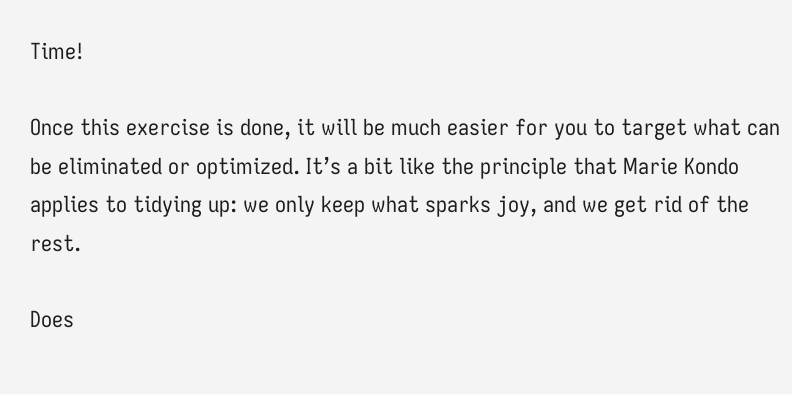Time!

Once this exercise is done, it will be much easier for you to target what can be eliminated or optimized. It’s a bit like the principle that Marie Kondo applies to tidying up: we only keep what sparks joy, and we get rid of the rest.

Does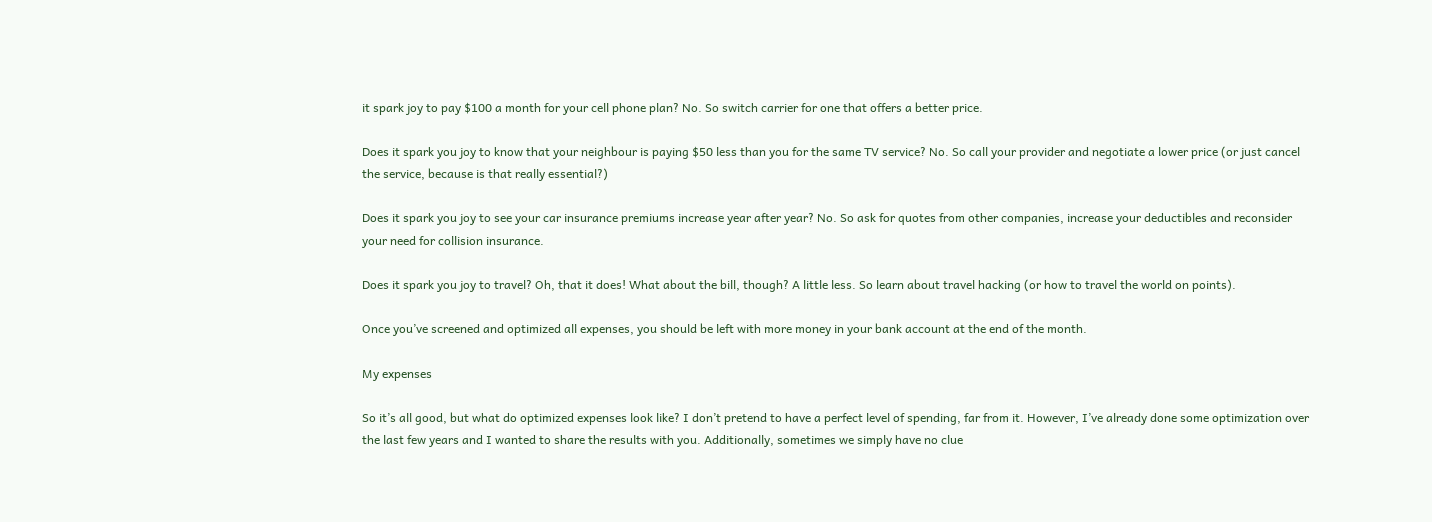it spark joy to pay $100 a month for your cell phone plan? No. So switch carrier for one that offers a better price.

Does it spark you joy to know that your neighbour is paying $50 less than you for the same TV service? No. So call your provider and negotiate a lower price (or just cancel the service, because is that really essential?)

Does it spark you joy to see your car insurance premiums increase year after year? No. So ask for quotes from other companies, increase your deductibles and reconsider your need for collision insurance.

Does it spark you joy to travel? Oh, that it does! What about the bill, though? A little less. So learn about travel hacking (or how to travel the world on points).

Once you’ve screened and optimized all expenses, you should be left with more money in your bank account at the end of the month.

My expenses

So it’s all good, but what do optimized expenses look like? I don’t pretend to have a perfect level of spending, far from it. However, I’ve already done some optimization over the last few years and I wanted to share the results with you. Additionally, sometimes we simply have no clue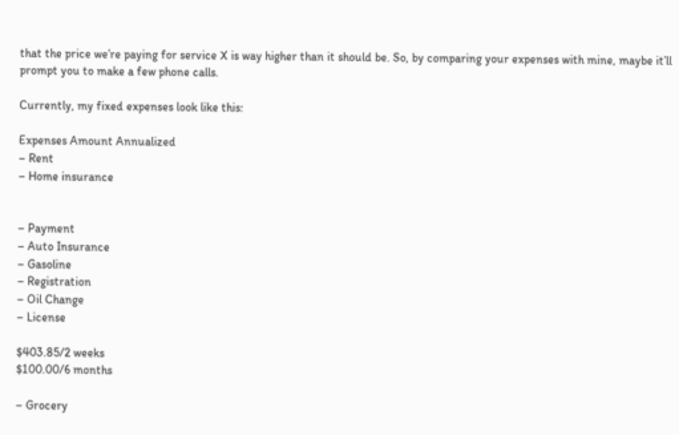that the price we’re paying for service X is way higher than it should be. So, by comparing your expenses with mine, maybe it’ll prompt you to make a few phone calls.

Currently, my fixed expenses look like this:

Expenses Amount Annualized
– Rent
– Home insurance


– Payment
– Auto Insurance
– Gasoline
– Registration
– Oil Change
– License

$403.85/2 weeks
$100.00/6 months

– Grocery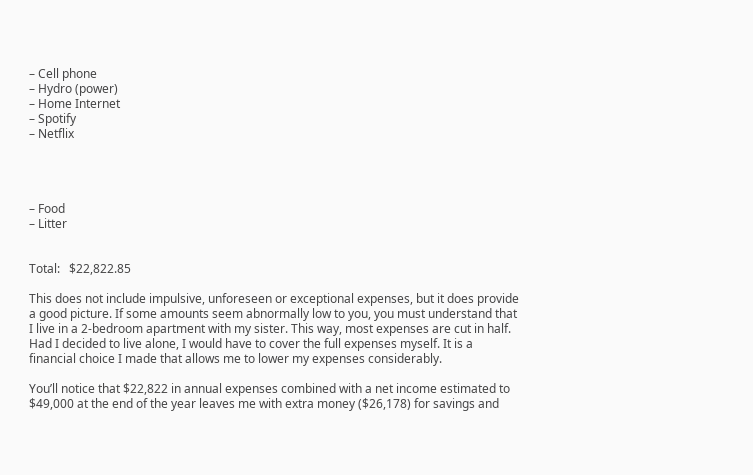– Cell phone
– Hydro (power)
– Home Internet
– Spotify
– Netflix




– Food
– Litter


Total:   $22,822.85

This does not include impulsive, unforeseen or exceptional expenses, but it does provide a good picture. If some amounts seem abnormally low to you, you must understand that I live in a 2-bedroom apartment with my sister. This way, most expenses are cut in half. Had I decided to live alone, I would have to cover the full expenses myself. It is a financial choice I made that allows me to lower my expenses considerably.

You’ll notice that $22,822 in annual expenses combined with a net income estimated to $49,000 at the end of the year leaves me with extra money ($26,178) for savings and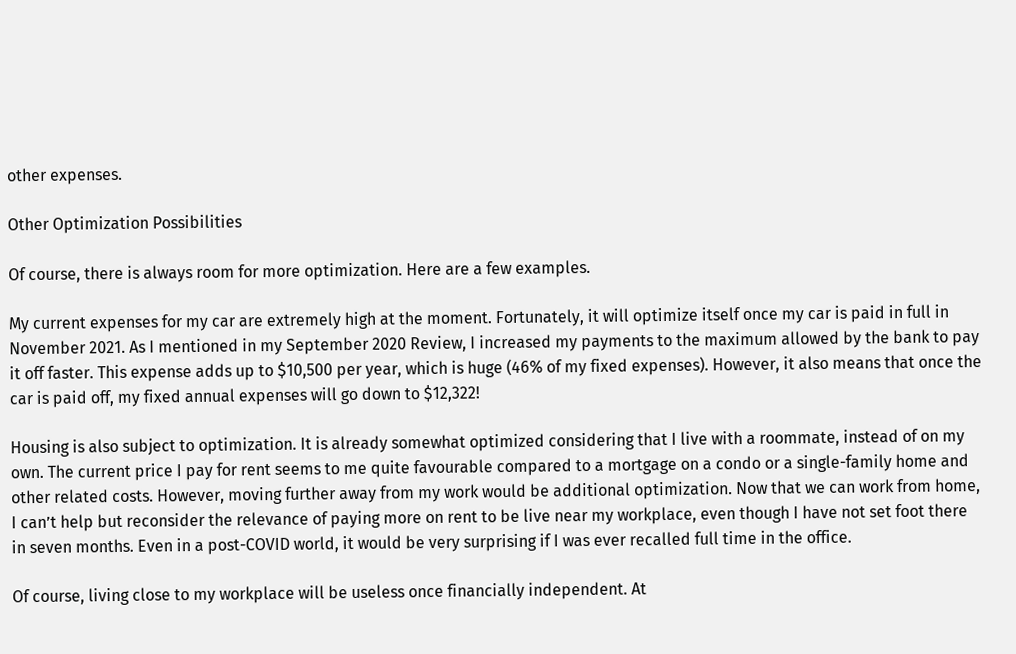other expenses.

Other Optimization Possibilities

Of course, there is always room for more optimization. Here are a few examples.

My current expenses for my car are extremely high at the moment. Fortunately, it will optimize itself once my car is paid in full in November 2021. As I mentioned in my September 2020 Review, I increased my payments to the maximum allowed by the bank to pay it off faster. This expense adds up to $10,500 per year, which is huge (46% of my fixed expenses). However, it also means that once the car is paid off, my fixed annual expenses will go down to $12,322!

Housing is also subject to optimization. It is already somewhat optimized considering that I live with a roommate, instead of on my own. The current price I pay for rent seems to me quite favourable compared to a mortgage on a condo or a single-family home and other related costs. However, moving further away from my work would be additional optimization. Now that we can work from home, I can’t help but reconsider the relevance of paying more on rent to be live near my workplace, even though I have not set foot there in seven months. Even in a post-COVID world, it would be very surprising if I was ever recalled full time in the office.

Of course, living close to my workplace will be useless once financially independent. At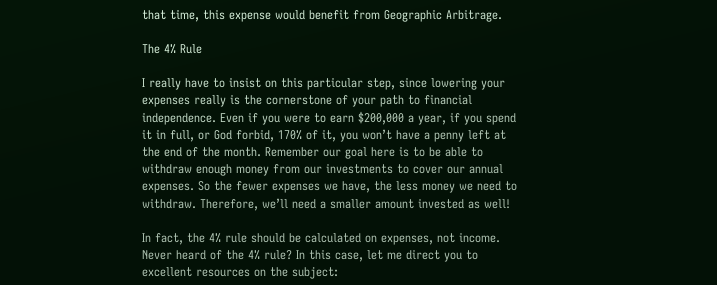that time, this expense would benefit from Geographic Arbitrage.

The 4% Rule

I really have to insist on this particular step, since lowering your expenses really is the cornerstone of your path to financial independence. Even if you were to earn $200,000 a year, if you spend it in full, or God forbid, 170% of it, you won’t have a penny left at the end of the month. Remember our goal here is to be able to withdraw enough money from our investments to cover our annual expenses. So the fewer expenses we have, the less money we need to withdraw. Therefore, we’ll need a smaller amount invested as well!

In fact, the 4% rule should be calculated on expenses, not income. Never heard of the 4% rule? In this case, let me direct you to excellent resources on the subject: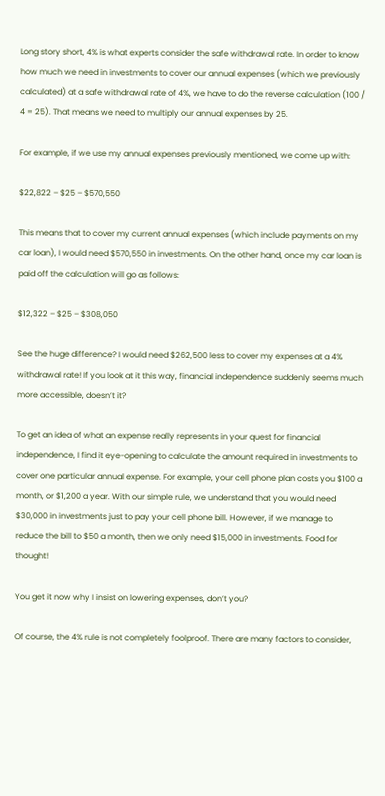Long story short, 4% is what experts consider the safe withdrawal rate. In order to know how much we need in investments to cover our annual expenses (which we previously calculated) at a safe withdrawal rate of 4%, we have to do the reverse calculation (100 / 4 = 25). That means we need to multiply our annual expenses by 25.

For example, if we use my annual expenses previously mentioned, we come up with:

$22,822 – $25 – $570,550

This means that to cover my current annual expenses (which include payments on my car loan), I would need $570,550 in investments. On the other hand, once my car loan is paid off the calculation will go as follows:

$12,322 – $25 – $308,050

See the huge difference? I would need $262,500 less to cover my expenses at a 4% withdrawal rate! If you look at it this way, financial independence suddenly seems much more accessible, doesn’t it?

To get an idea of what an expense really represents in your quest for financial independence, I find it eye-opening to calculate the amount required in investments to cover one particular annual expense. For example, your cell phone plan costs you $100 a month, or $1,200 a year. With our simple rule, we understand that you would need $30,000 in investments just to pay your cell phone bill. However, if we manage to reduce the bill to $50 a month, then we only need $15,000 in investments. Food for thought!

You get it now why I insist on lowering expenses, don’t you?

Of course, the 4% rule is not completely foolproof. There are many factors to consider,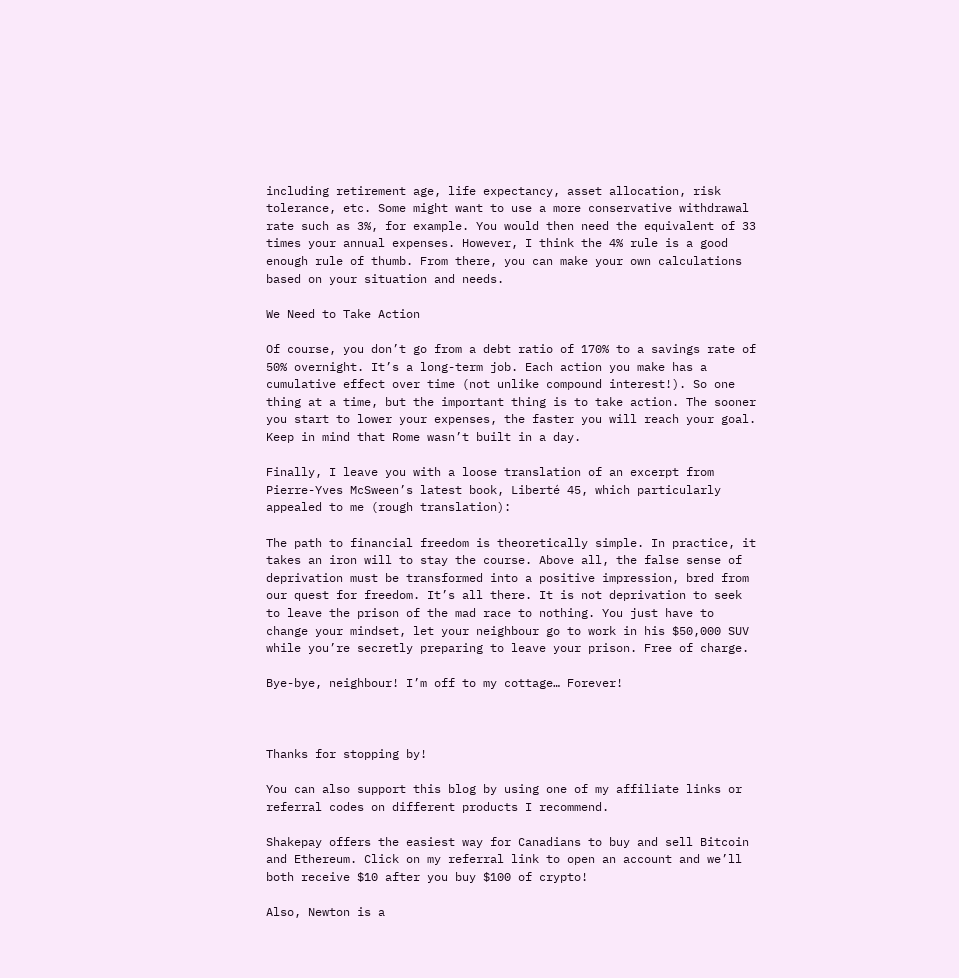including retirement age, life expectancy, asset allocation, risk tolerance, etc. Some might want to use a more conservative withdrawal rate such as 3%, for example. You would then need the equivalent of 33 times your annual expenses. However, I think the 4% rule is a good enough rule of thumb. From there, you can make your own calculations based on your situation and needs.

We Need to Take Action

Of course, you don’t go from a debt ratio of 170% to a savings rate of 50% overnight. It’s a long-term job. Each action you make has a cumulative effect over time (not unlike compound interest!). So one thing at a time, but the important thing is to take action. The sooner you start to lower your expenses, the faster you will reach your goal. Keep in mind that Rome wasn’t built in a day.

Finally, I leave you with a loose translation of an excerpt from Pierre-Yves McSween’s latest book, Liberté 45, which particularly appealed to me (rough translation):

The path to financial freedom is theoretically simple. In practice, it takes an iron will to stay the course. Above all, the false sense of deprivation must be transformed into a positive impression, bred from our quest for freedom. It’s all there. It is not deprivation to seek to leave the prison of the mad race to nothing. You just have to change your mindset, let your neighbour go to work in his $50,000 SUV while you’re secretly preparing to leave your prison. Free of charge.

Bye-bye, neighbour! I’m off to my cottage… Forever!



Thanks for stopping by!

You can also support this blog by using one of my affiliate links or referral codes on different products I recommend.

Shakepay offers the easiest way for Canadians to buy and sell Bitcoin and Ethereum. Click on my referral link to open an account and we’ll both receive $10 after you buy $100 of crypto!

Also, Newton is a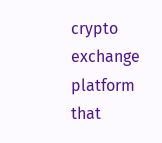crypto exchange platform that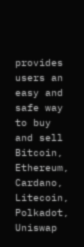provides users an easy and safe way to buy and sell Bitcoin, Ethereum, Cardano, Litecoin, Polkadot, Uniswap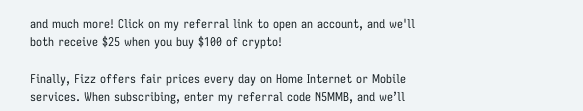and much more! Click on my referral link to open an account, and we'll both receive $25 when you buy $100 of crypto!

Finally, Fizz offers fair prices every day on Home Internet or Mobile services. When subscribing, enter my referral code N5MMB, and we’ll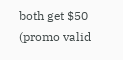both get $50 (promo valid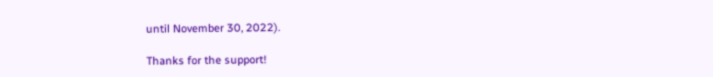until November 30, 2022).

Thanks for the support!